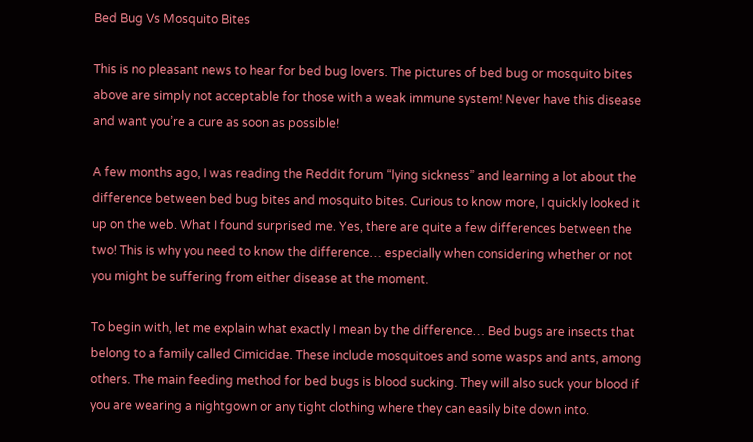Bed Bug Vs Mosquito Bites

This is no pleasant news to hear for bed bug lovers. The pictures of bed bug or mosquito bites above are simply not acceptable for those with a weak immune system! Never have this disease and want you’re a cure as soon as possible!

A few months ago, I was reading the Reddit forum “lying sickness” and learning a lot about the difference between bed bug bites and mosquito bites. Curious to know more, I quickly looked it up on the web. What I found surprised me. Yes, there are quite a few differences between the two! This is why you need to know the difference… especially when considering whether or not you might be suffering from either disease at the moment.

To begin with, let me explain what exactly I mean by the difference… Bed bugs are insects that belong to a family called Cimicidae. These include mosquitoes and some wasps and ants, among others. The main feeding method for bed bugs is blood sucking. They will also suck your blood if you are wearing a nightgown or any tight clothing where they can easily bite down into.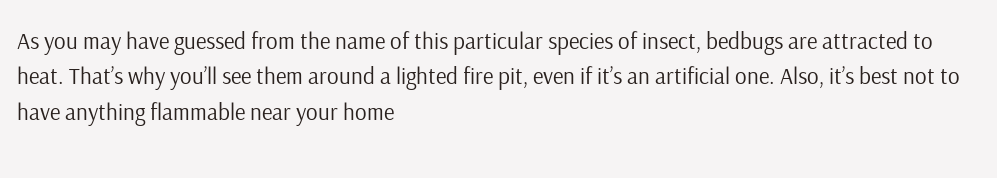As you may have guessed from the name of this particular species of insect, bedbugs are attracted to heat. That’s why you’ll see them around a lighted fire pit, even if it’s an artificial one. Also, it’s best not to have anything flammable near your home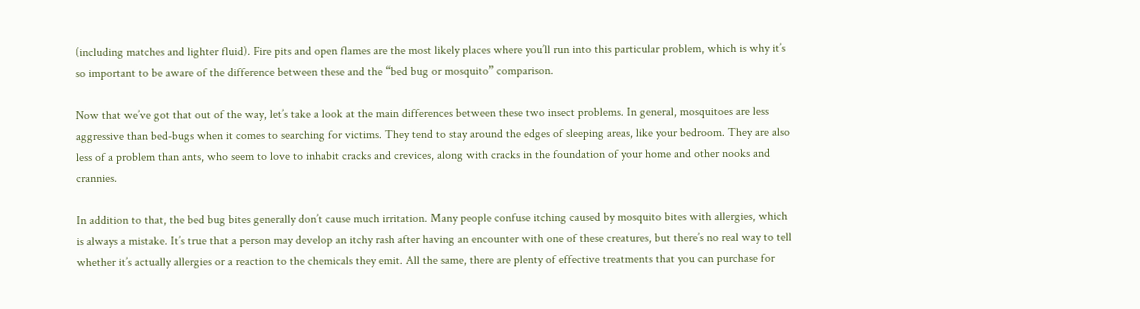(including matches and lighter fluid). Fire pits and open flames are the most likely places where you’ll run into this particular problem, which is why it’s so important to be aware of the difference between these and the “bed bug or mosquito” comparison.

Now that we’ve got that out of the way, let’s take a look at the main differences between these two insect problems. In general, mosquitoes are less aggressive than bed-bugs when it comes to searching for victims. They tend to stay around the edges of sleeping areas, like your bedroom. They are also less of a problem than ants, who seem to love to inhabit cracks and crevices, along with cracks in the foundation of your home and other nooks and crannies.

In addition to that, the bed bug bites generally don’t cause much irritation. Many people confuse itching caused by mosquito bites with allergies, which is always a mistake. It’s true that a person may develop an itchy rash after having an encounter with one of these creatures, but there’s no real way to tell whether it’s actually allergies or a reaction to the chemicals they emit. All the same, there are plenty of effective treatments that you can purchase for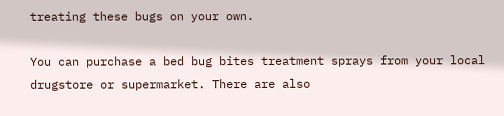treating these bugs on your own.

You can purchase a bed bug bites treatment sprays from your local drugstore or supermarket. There are also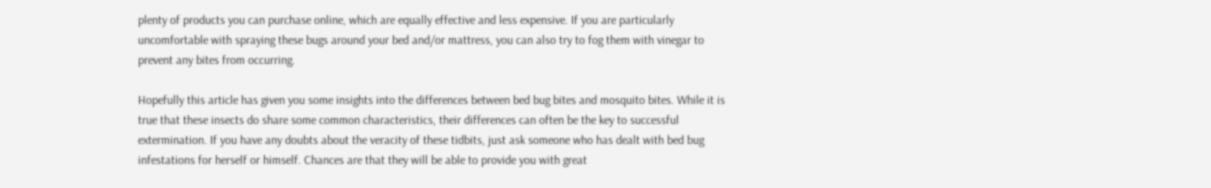plenty of products you can purchase online, which are equally effective and less expensive. If you are particularly uncomfortable with spraying these bugs around your bed and/or mattress, you can also try to fog them with vinegar to prevent any bites from occurring.

Hopefully this article has given you some insights into the differences between bed bug bites and mosquito bites. While it is true that these insects do share some common characteristics, their differences can often be the key to successful extermination. If you have any doubts about the veracity of these tidbits, just ask someone who has dealt with bed bug infestations for herself or himself. Chances are that they will be able to provide you with great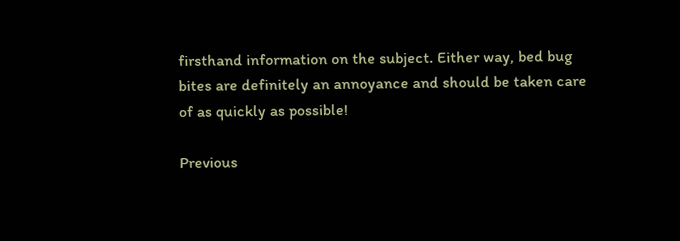firsthand information on the subject. Either way, bed bug bites are definitely an annoyance and should be taken care of as quickly as possible!

Previous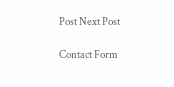Post Next Post

Contact Form